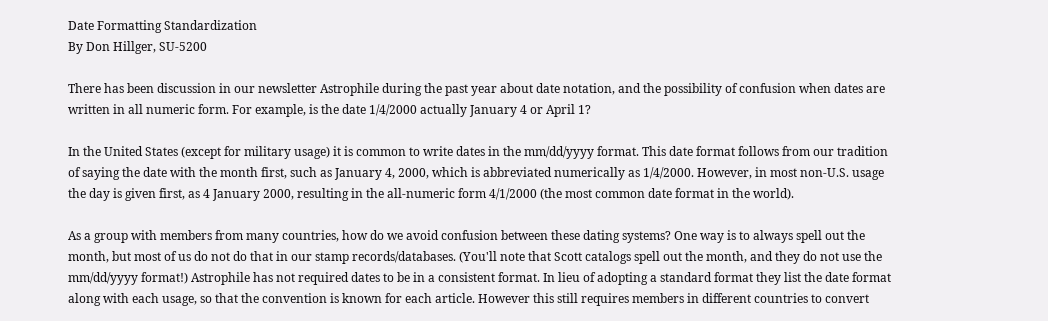Date Formatting Standardization
By Don Hillger, SU-5200

There has been discussion in our newsletter Astrophile during the past year about date notation, and the possibility of confusion when dates are written in all numeric form. For example, is the date 1/4/2000 actually January 4 or April 1?

In the United States (except for military usage) it is common to write dates in the mm/dd/yyyy format. This date format follows from our tradition of saying the date with the month first, such as January 4, 2000, which is abbreviated numerically as 1/4/2000. However, in most non-U.S. usage the day is given first, as 4 January 2000, resulting in the all-numeric form 4/1/2000 (the most common date format in the world).

As a group with members from many countries, how do we avoid confusion between these dating systems? One way is to always spell out the month, but most of us do not do that in our stamp records/databases. (You'll note that Scott catalogs spell out the month, and they do not use the mm/dd/yyyy format!) Astrophile has not required dates to be in a consistent format. In lieu of adopting a standard format they list the date format along with each usage, so that the convention is known for each article. However this still requires members in different countries to convert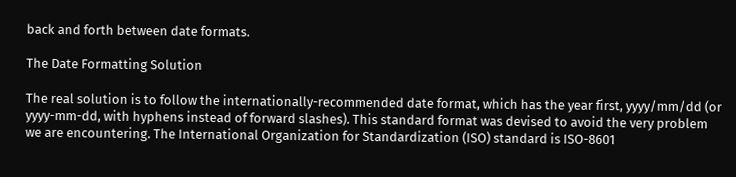back and forth between date formats.

The Date Formatting Solution

The real solution is to follow the internationally-recommended date format, which has the year first, yyyy/mm/dd (or yyyy-mm-dd, with hyphens instead of forward slashes). This standard format was devised to avoid the very problem we are encountering. The International Organization for Standardization (ISO) standard is ISO-8601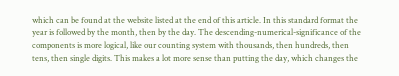which can be found at the website listed at the end of this article. In this standard format the year is followed by the month, then by the day. The descending-numerical-significance of the components is more logical, like our counting system with thousands, then hundreds, then tens, then single digits. This makes a lot more sense than putting the day, which changes the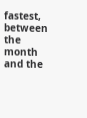fastest, between the month and the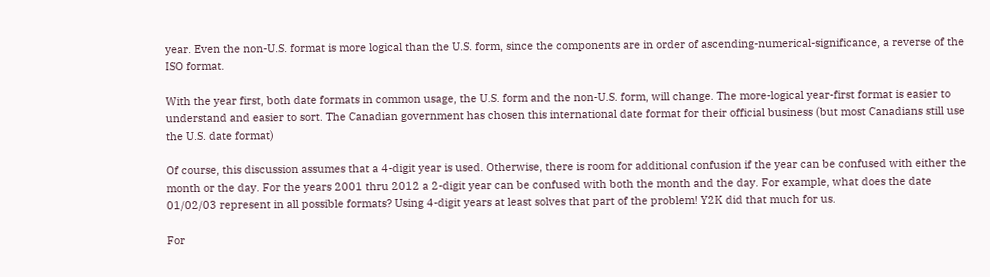year. Even the non-U.S. format is more logical than the U.S. form, since the components are in order of ascending-numerical-significance, a reverse of the ISO format.

With the year first, both date formats in common usage, the U.S. form and the non-U.S. form, will change. The more-logical year-first format is easier to understand and easier to sort. The Canadian government has chosen this international date format for their official business (but most Canadians still use the U.S. date format)

Of course, this discussion assumes that a 4-digit year is used. Otherwise, there is room for additional confusion if the year can be confused with either the month or the day. For the years 2001 thru 2012 a 2-digit year can be confused with both the month and the day. For example, what does the date 01/02/03 represent in all possible formats? Using 4-digit years at least solves that part of the problem! Y2K did that much for us.

For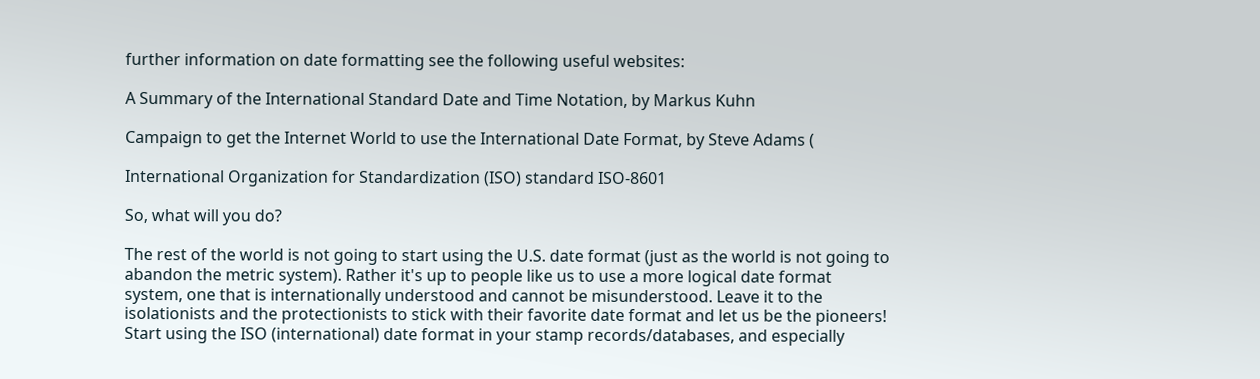further information on date formatting see the following useful websites:

A Summary of the International Standard Date and Time Notation, by Markus Kuhn

Campaign to get the Internet World to use the International Date Format, by Steve Adams (

International Organization for Standardization (ISO) standard ISO-8601

So, what will you do?

The rest of the world is not going to start using the U.S. date format (just as the world is not going to abandon the metric system). Rather it's up to people like us to use a more logical date format system, one that is internationally understood and cannot be misunderstood. Leave it to the isolationists and the protectionists to stick with their favorite date format and let us be the pioneers! Start using the ISO (international) date format in your stamp records/databases, and especially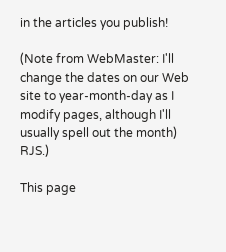in the articles you publish!

(Note from WebMaster: I'll change the dates on our Web site to year-month-day as I modify pages, although I'll usually spell out the month) RJS.)

This page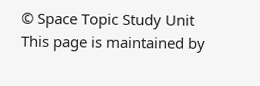© Space Topic Study Unit
This page is maintained by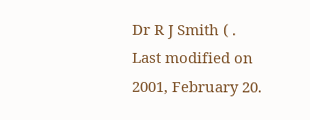Dr R J Smith ( .
Last modified on 2001, February 20.